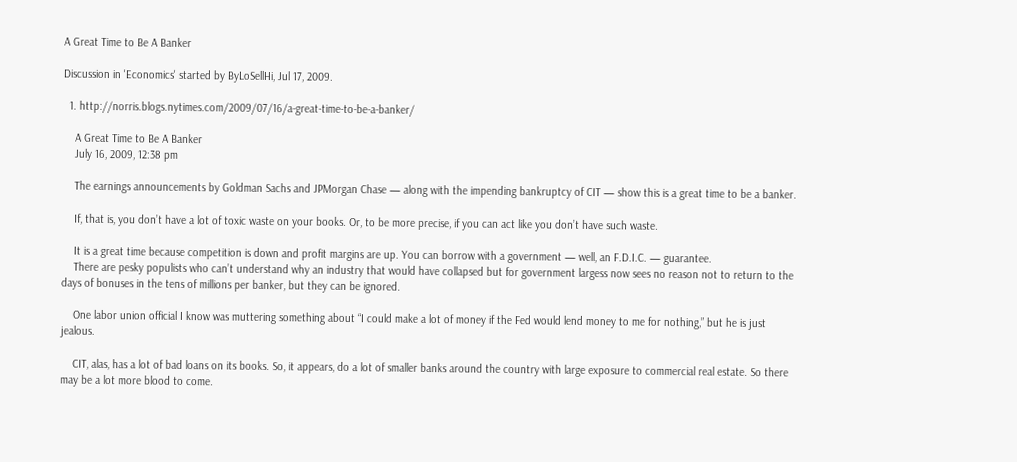A Great Time to Be A Banker

Discussion in 'Economics' started by ByLoSellHi, Jul 17, 2009.

  1. http://norris.blogs.nytimes.com/2009/07/16/a-great-time-to-be-a-banker/

    A Great Time to Be A Banker
    July 16, 2009, 12:38 pm

    The earnings announcements by Goldman Sachs and JPMorgan Chase — along with the impending bankruptcy of CIT — show this is a great time to be a banker.

    If, that is, you don’t have a lot of toxic waste on your books. Or, to be more precise, if you can act like you don’t have such waste.

    It is a great time because competition is down and profit margins are up. You can borrow with a government — well, an F.D.I.C. — guarantee.
    There are pesky populists who can’t understand why an industry that would have collapsed but for government largess now sees no reason not to return to the days of bonuses in the tens of millions per banker, but they can be ignored.

    One labor union official I know was muttering something about “I could make a lot of money if the Fed would lend money to me for nothing,” but he is just jealous.

    CIT, alas, has a lot of bad loans on its books. So, it appears, do a lot of smaller banks around the country with large exposure to commercial real estate. So there may be a lot more blood to come.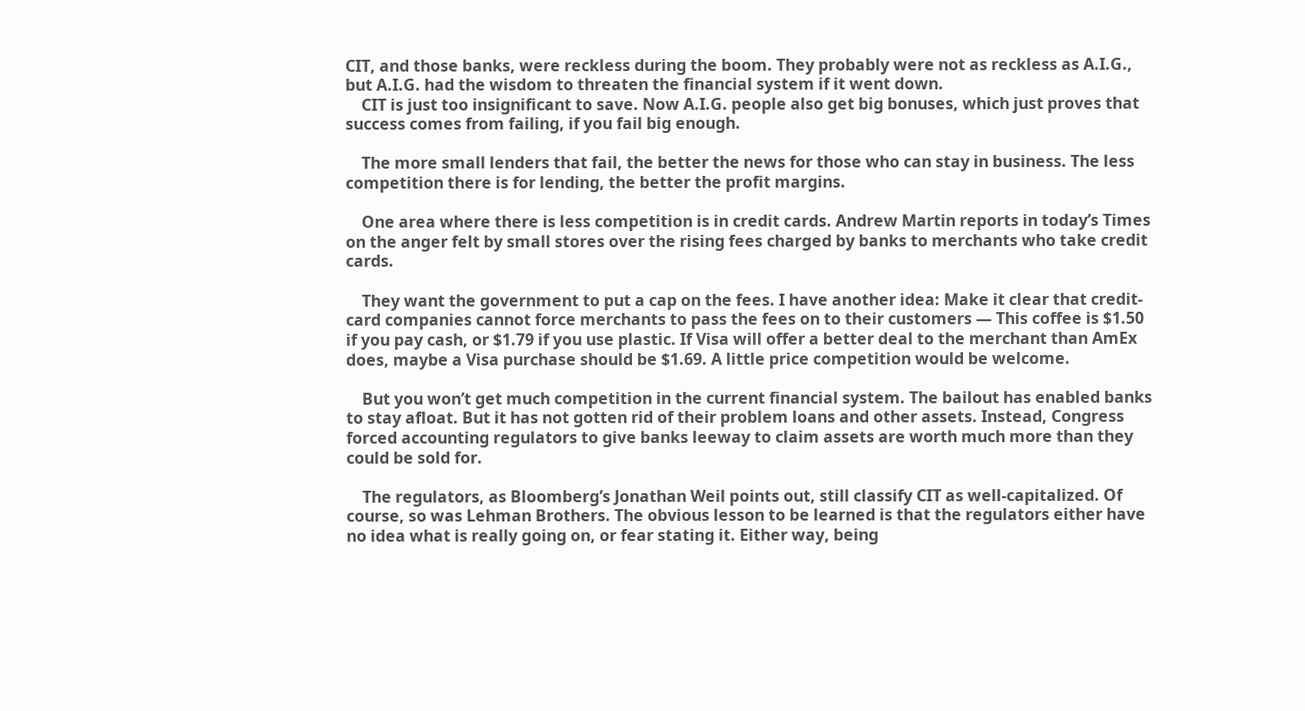CIT, and those banks, were reckless during the boom. They probably were not as reckless as A.I.G., but A.I.G. had the wisdom to threaten the financial system if it went down.
    CIT is just too insignificant to save. Now A.I.G. people also get big bonuses, which just proves that success comes from failing, if you fail big enough.

    The more small lenders that fail, the better the news for those who can stay in business. The less competition there is for lending, the better the profit margins.

    One area where there is less competition is in credit cards. Andrew Martin reports in today’s Times on the anger felt by small stores over the rising fees charged by banks to merchants who take credit cards.

    They want the government to put a cap on the fees. I have another idea: Make it clear that credit-card companies cannot force merchants to pass the fees on to their customers — This coffee is $1.50 if you pay cash, or $1.79 if you use plastic. If Visa will offer a better deal to the merchant than AmEx does, maybe a Visa purchase should be $1.69. A little price competition would be welcome.

    But you won’t get much competition in the current financial system. The bailout has enabled banks to stay afloat. But it has not gotten rid of their problem loans and other assets. Instead, Congress forced accounting regulators to give banks leeway to claim assets are worth much more than they could be sold for.

    The regulators, as Bloomberg’s Jonathan Weil points out, still classify CIT as well-capitalized. Of course, so was Lehman Brothers. The obvious lesson to be learned is that the regulators either have no idea what is really going on, or fear stating it. Either way, being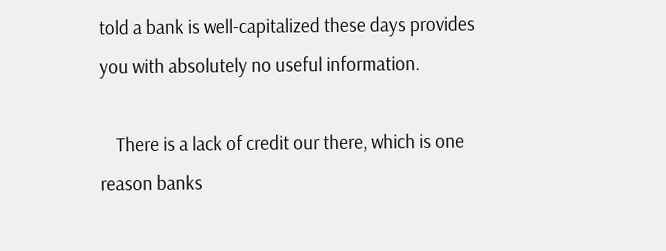told a bank is well-capitalized these days provides you with absolutely no useful information.

    There is a lack of credit our there, which is one reason banks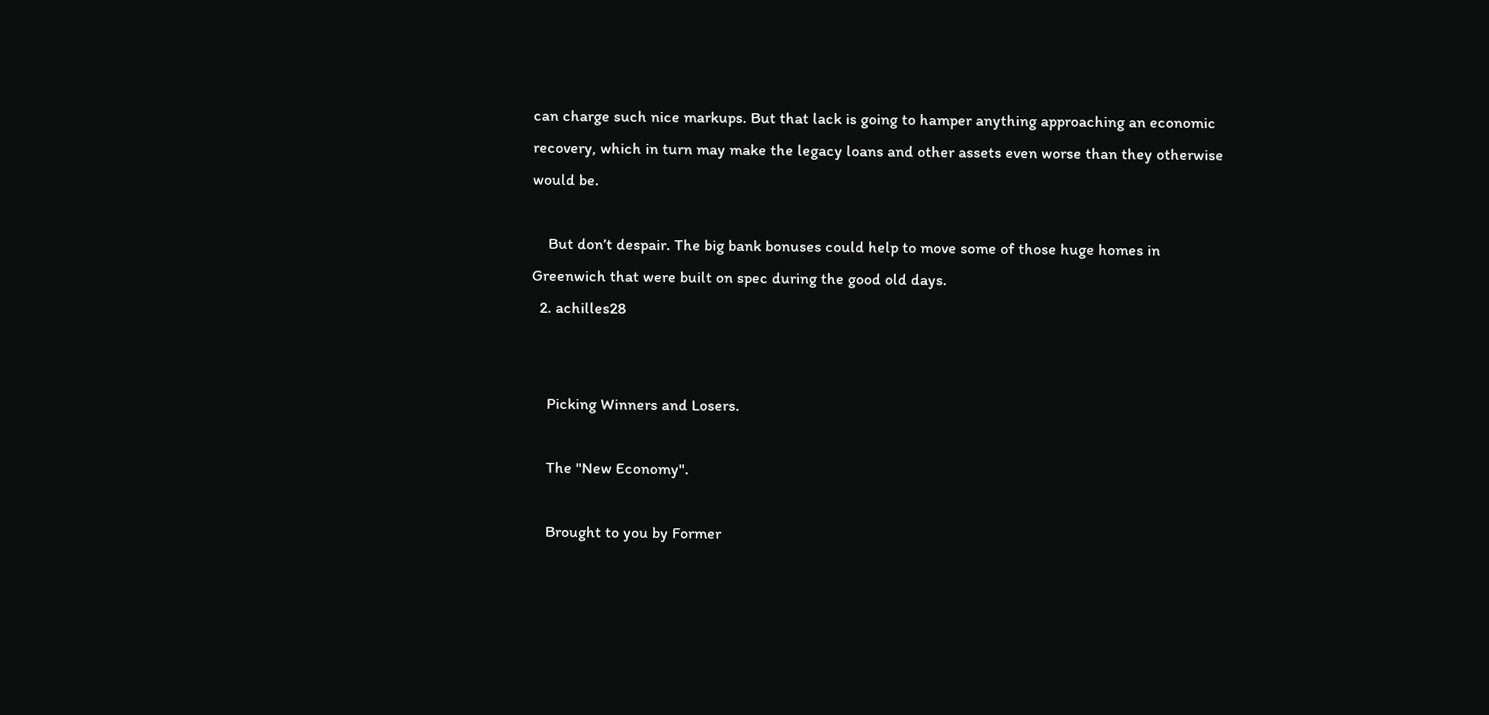can charge such nice markups. But that lack is going to hamper anything approaching an economic recovery, which in turn may make the legacy loans and other assets even worse than they otherwise would be.

    But don’t despair. The big bank bonuses could help to move some of those huge homes in Greenwich that were built on spec during the good old days.
  2. achilles28


    Picking Winners and Losers.

    The "New Economy".

    Brought to you by Former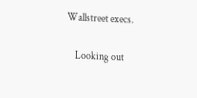Wallstreet execs.

    Looking out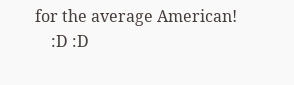for the average American!
    :D :D